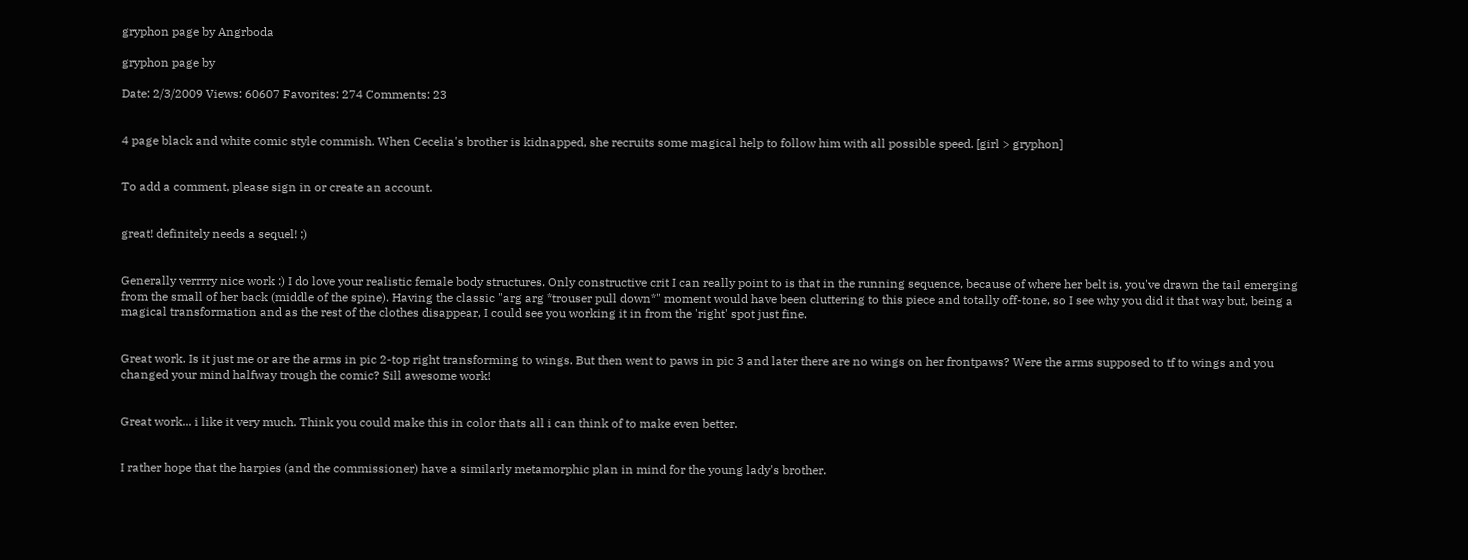gryphon page by Angrboda

gryphon page by

Date: 2/3/2009 Views: 60607 Favorites: 274 Comments: 23


4 page black and white comic style commish. When Cecelia's brother is kidnapped, she recruits some magical help to follow him with all possible speed. [girl > gryphon]


To add a comment, please sign in or create an account.


great! definitely needs a sequel! ;)


Generally verrrry nice work :) I do love your realistic female body structures. Only constructive crit I can really point to is that in the running sequence, because of where her belt is, you've drawn the tail emerging from the small of her back (middle of the spine). Having the classic "arg arg *trouser pull down*" moment would have been cluttering to this piece and totally off-tone, so I see why you did it that way but, being a magical transformation and as the rest of the clothes disappear, I could see you working it in from the 'right' spot just fine.


Great work. Is it just me or are the arms in pic 2-top right transforming to wings. But then went to paws in pic 3 and later there are no wings on her frontpaws? Were the arms supposed to tf to wings and you changed your mind halfway trough the comic? Sill awesome work!


Great work... i like it very much. Think you could make this in color thats all i can think of to make even better.


I rather hope that the harpies (and the commissioner) have a similarly metamorphic plan in mind for the young lady's brother.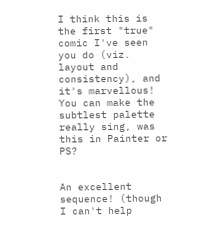I think this is the first "true" comic I've seen you do (viz. layout and consistency), and it's marvellous! You can make the subtlest palette really sing, was this in Painter or PS?


An excellent sequence! (though I can't help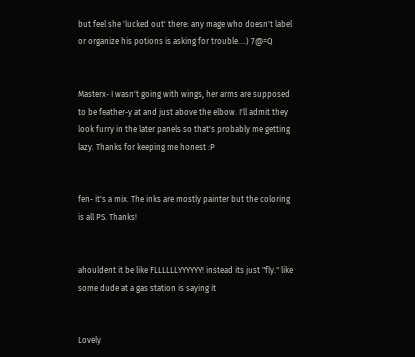but feel she 'lucked out' there: any mage who doesn't label or organize his potions is asking for trouble....) 7@=Q


Masterx- I wasn't going with wings, her arms are supposed to be feather-y at and just above the elbow. I'll admit they look furry in the later panels so that's probably me getting lazy. Thanks for keeping me honest :P


fen- it's a mix. The inks are mostly painter but the coloring is all PS. Thanks!


ahouldent it be like FLLLLLLYYYYYY! instead its just "fly." like some dude at a gas station is saying it


Lovely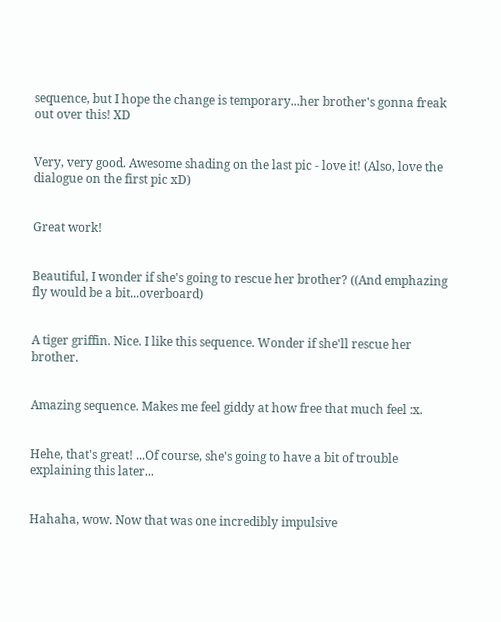sequence, but I hope the change is temporary...her brother's gonna freak out over this! XD


Very, very good. Awesome shading on the last pic - love it! (Also, love the dialogue on the first pic xD)


Great work!


Beautiful, I wonder if she's going to rescue her brother? ((And emphazing fly would be a bit...overboard)


A tiger griffin. Nice. I like this sequence. Wonder if she'll rescue her brother.


Amazing sequence. Makes me feel giddy at how free that much feel :x.


Hehe, that's great! ...Of course, she's going to have a bit of trouble explaining this later...


Hahaha, wow. Now that was one incredibly impulsive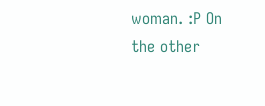woman. :P On the other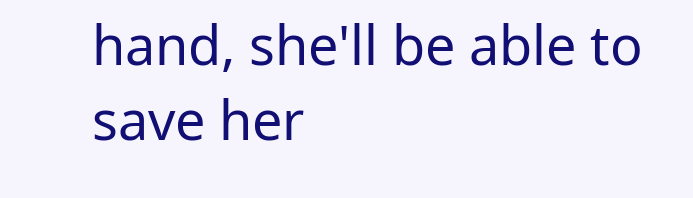hand, she'll be able to save her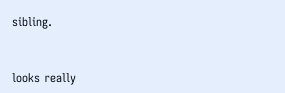sibling.


looks really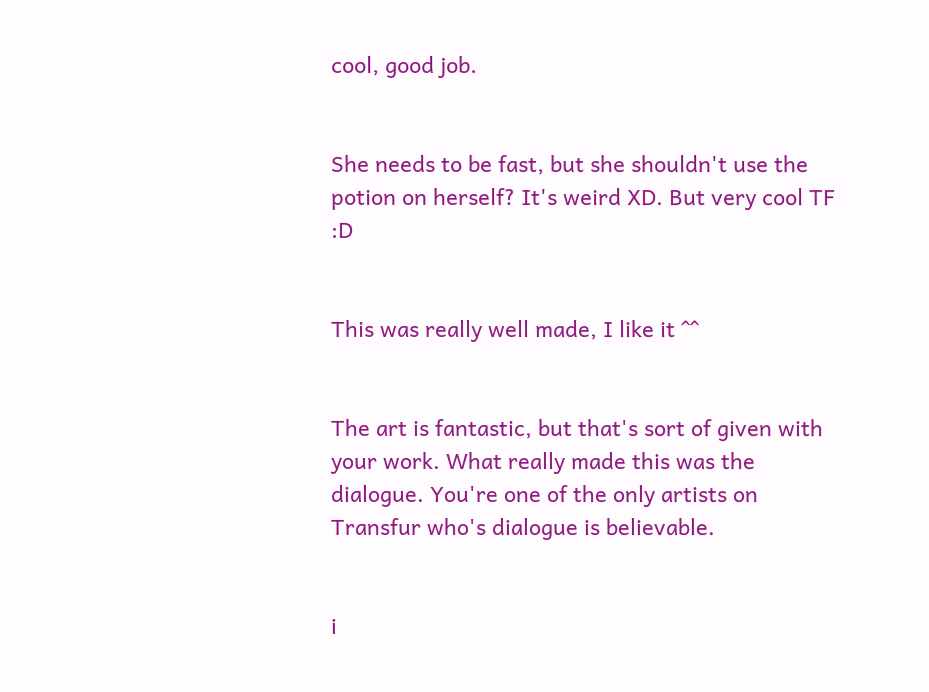cool, good job.


She needs to be fast, but she shouldn't use the potion on herself? It's weird XD. But very cool TF :D


This was really well made, I like it ^^


The art is fantastic, but that's sort of given with your work. What really made this was the dialogue. You're one of the only artists on Transfur who's dialogue is believable.


i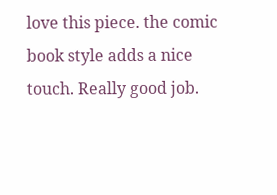love this piece. the comic book style adds a nice touch. Really good job.